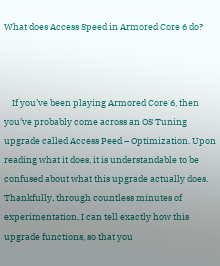What does Access Speed in Armored Core 6 do?



    If you’ve been playing Armored Core 6, then you’ve probably come across an OS Tuning upgrade called Access Peed – Optimization. Upon reading what it does, it is understandable to be confused about what this upgrade actually does. Thankfully, through countless minutes of experimentation, I can tell exactly how this upgrade functions, so that you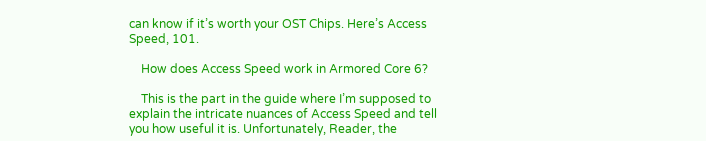can know if it’s worth your OST Chips. Here’s Access Speed, 101.

    How does Access Speed work in Armored Core 6?

    This is the part in the guide where I’m supposed to explain the intricate nuances of Access Speed and tell you how useful it is. Unfortunately, Reader, the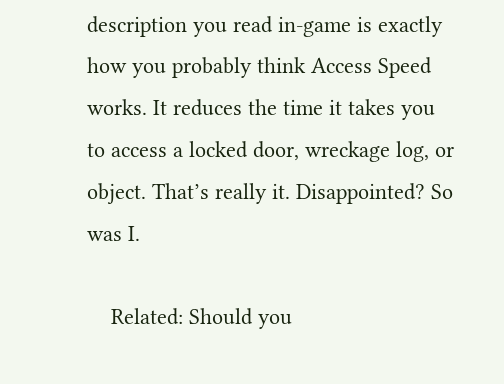description you read in-game is exactly how you probably think Access Speed works. It reduces the time it takes you to access a locked door, wreckage log, or object. That’s really it. Disappointed? So was I.

    Related: Should you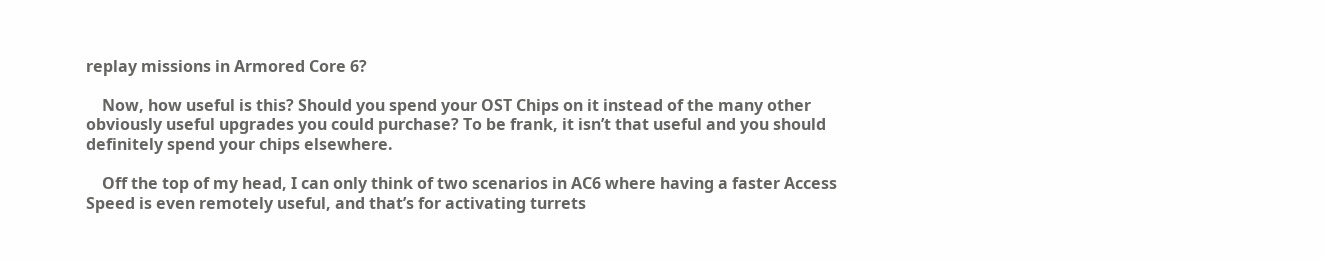replay missions in Armored Core 6?

    Now, how useful is this? Should you spend your OST Chips on it instead of the many other obviously useful upgrades you could purchase? To be frank, it isn’t that useful and you should definitely spend your chips elsewhere.

    Off the top of my head, I can only think of two scenarios in AC6 where having a faster Access Speed is even remotely useful, and that’s for activating turrets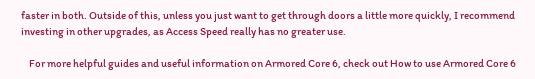faster in both. Outside of this, unless you just want to get through doors a little more quickly, I recommend investing in other upgrades, as Access Speed really has no greater use.

    For more helpful guides and useful information on Armored Core 6, check out How to use Armored Core 6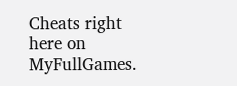Cheats right here on MyFullGames.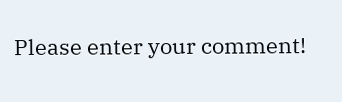Please enter your comment!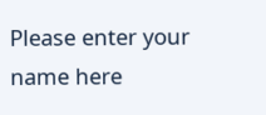Please enter your name here